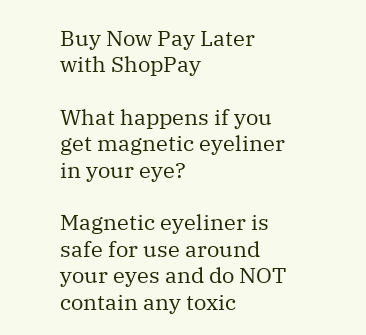Buy Now Pay Later with ShopPay

What happens if you get magnetic eyeliner in your eye?

Magnetic eyeliner is safe for use around your eyes and do NOT contain any toxic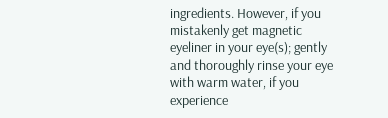ingredients. However, if you mistakenly get magnetic eyeliner in your eye(s); gently and thoroughly rinse your eye with warm water, if you experience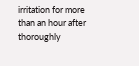irritation for more than an hour after thoroughly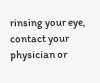rinsing your eye, contact your physician or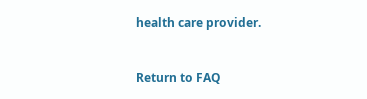health care provider.


Return to FAQ